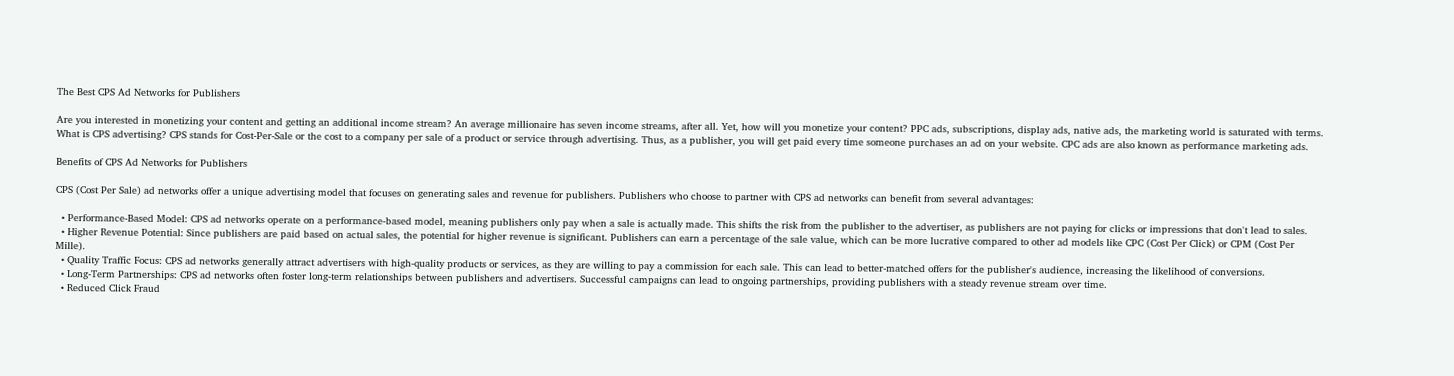The Best CPS Ad Networks for Publishers

Are you interested in monetizing your content and getting an additional income stream? An average millionaire has seven income streams, after all. Yet, how will you monetize your content? PPC ads, subscriptions, display ads, native ads, the marketing world is saturated with terms. What is CPS advertising? CPS stands for Cost-Per-Sale or the cost to a company per sale of a product or service through advertising. Thus, as a publisher, you will get paid every time someone purchases an ad on your website. CPC ads are also known as performance marketing ads.

Benefits of CPS Ad Networks for Publishers

CPS (Cost Per Sale) ad networks offer a unique advertising model that focuses on generating sales and revenue for publishers. Publishers who choose to partner with CPS ad networks can benefit from several advantages:

  • Performance-Based Model: CPS ad networks operate on a performance-based model, meaning publishers only pay when a sale is actually made. This shifts the risk from the publisher to the advertiser, as publishers are not paying for clicks or impressions that don't lead to sales.
  • Higher Revenue Potential: Since publishers are paid based on actual sales, the potential for higher revenue is significant. Publishers can earn a percentage of the sale value, which can be more lucrative compared to other ad models like CPC (Cost Per Click) or CPM (Cost Per Mille).
  • Quality Traffic Focus: CPS ad networks generally attract advertisers with high-quality products or services, as they are willing to pay a commission for each sale. This can lead to better-matched offers for the publisher's audience, increasing the likelihood of conversions.
  • Long-Term Partnerships: CPS ad networks often foster long-term relationships between publishers and advertisers. Successful campaigns can lead to ongoing partnerships, providing publishers with a steady revenue stream over time.
  • Reduced Click Fraud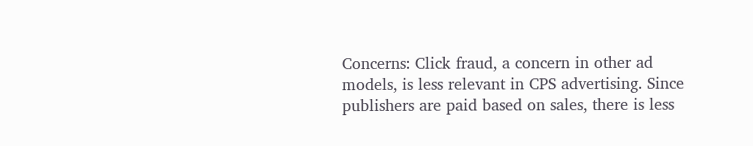Concerns: Click fraud, a concern in other ad models, is less relevant in CPS advertising. Since publishers are paid based on sales, there is less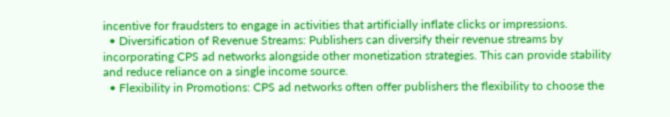incentive for fraudsters to engage in activities that artificially inflate clicks or impressions.
  • Diversification of Revenue Streams: Publishers can diversify their revenue streams by incorporating CPS ad networks alongside other monetization strategies. This can provide stability and reduce reliance on a single income source.
  • Flexibility in Promotions: CPS ad networks often offer publishers the flexibility to choose the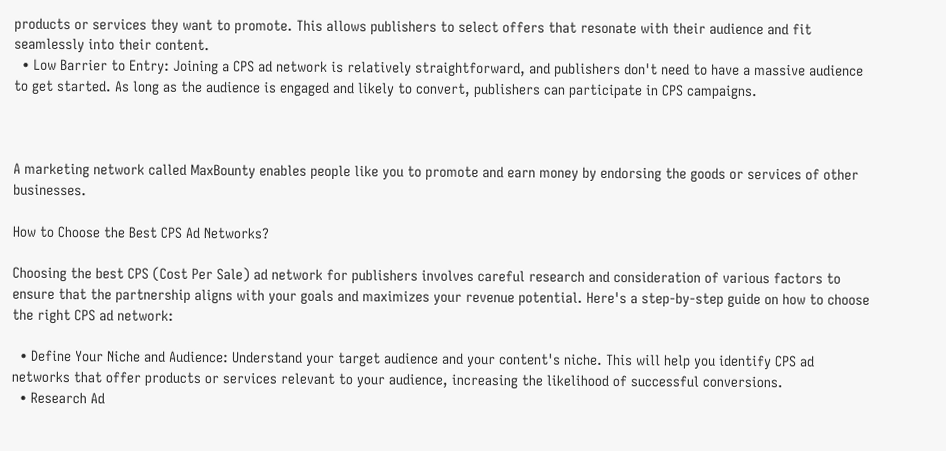products or services they want to promote. This allows publishers to select offers that resonate with their audience and fit seamlessly into their content.
  • Low Barrier to Entry: Joining a CPS ad network is relatively straightforward, and publishers don't need to have a massive audience to get started. As long as the audience is engaged and likely to convert, publishers can participate in CPS campaigns.



A marketing network called MaxBounty enables people like you to promote and earn money by endorsing the goods or services of other businesses.

How to Choose the Best CPS Ad Networks?

Choosing the best CPS (Cost Per Sale) ad network for publishers involves careful research and consideration of various factors to ensure that the partnership aligns with your goals and maximizes your revenue potential. Here's a step-by-step guide on how to choose the right CPS ad network:

  • Define Your Niche and Audience: Understand your target audience and your content's niche. This will help you identify CPS ad networks that offer products or services relevant to your audience, increasing the likelihood of successful conversions.
  • Research Ad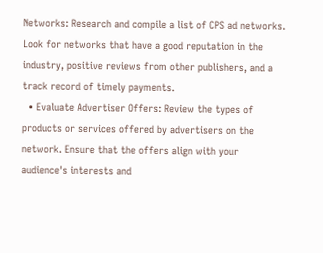Networks: Research and compile a list of CPS ad networks. Look for networks that have a good reputation in the industry, positive reviews from other publishers, and a track record of timely payments.
  • Evaluate Advertiser Offers: Review the types of products or services offered by advertisers on the network. Ensure that the offers align with your audience's interests and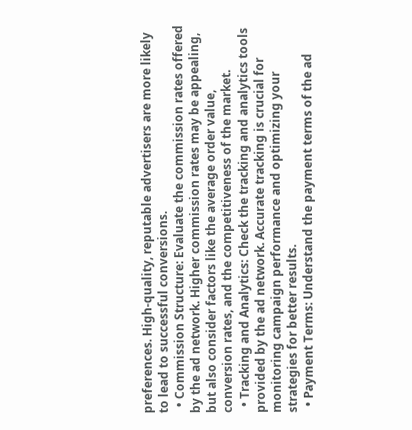preferences. High-quality, reputable advertisers are more likely to lead to successful conversions.
  • Commission Structure: Evaluate the commission rates offered by the ad network. Higher commission rates may be appealing, but also consider factors like the average order value, conversion rates, and the competitiveness of the market.
  • Tracking and Analytics: Check the tracking and analytics tools provided by the ad network. Accurate tracking is crucial for monitoring campaign performance and optimizing your strategies for better results.
  • Payment Terms: Understand the payment terms of the ad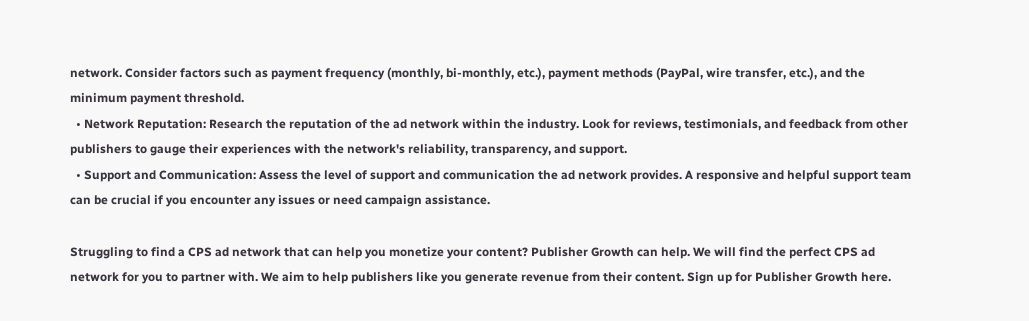network. Consider factors such as payment frequency (monthly, bi-monthly, etc.), payment methods (PayPal, wire transfer, etc.), and the minimum payment threshold.
  • Network Reputation: Research the reputation of the ad network within the industry. Look for reviews, testimonials, and feedback from other publishers to gauge their experiences with the network's reliability, transparency, and support.
  • Support and Communication: Assess the level of support and communication the ad network provides. A responsive and helpful support team can be crucial if you encounter any issues or need campaign assistance.

Struggling to find a CPS ad network that can help you monetize your content? Publisher Growth can help. We will find the perfect CPS ad network for you to partner with. We aim to help publishers like you generate revenue from their content. Sign up for Publisher Growth here.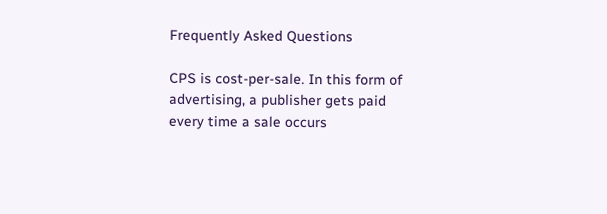Frequently Asked Questions

CPS is cost-per-sale. In this form of advertising, a publisher gets paid every time a sale occurs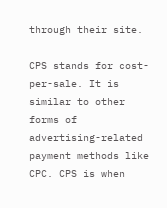through their site.

CPS stands for cost-per-sale. It is similar to other forms of advertising-related payment methods like CPC. CPS is when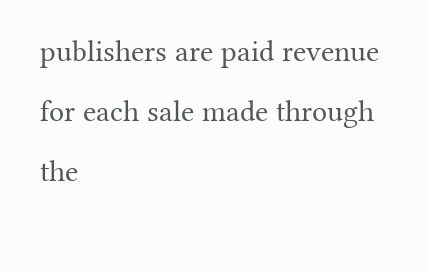publishers are paid revenue for each sale made through the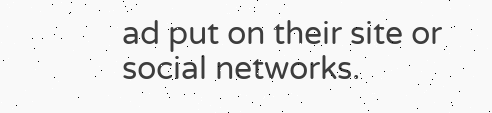ad put on their site or social networks.